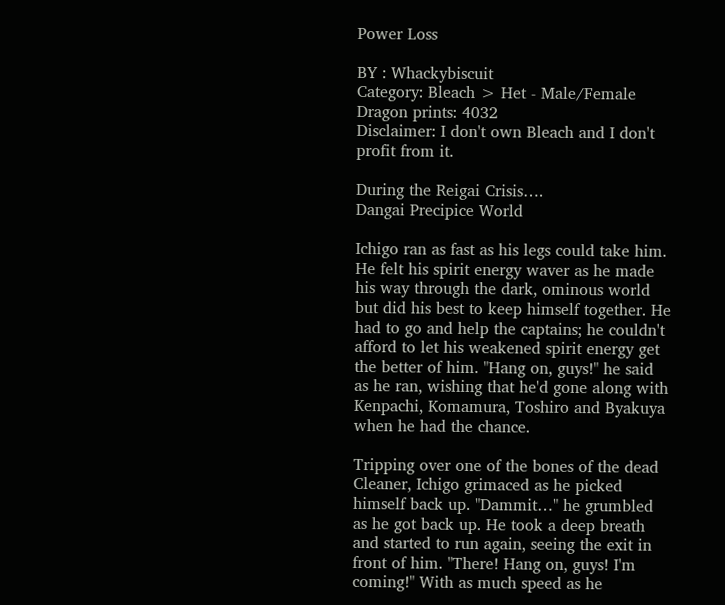Power Loss

BY : Whackybiscuit
Category: Bleach > Het - Male/Female
Dragon prints: 4032
Disclaimer: I don't own Bleach and I don't profit from it.

During the Reigai Crisis….
Dangai Precipice World

Ichigo ran as fast as his legs could take him. He felt his spirit energy waver as he made his way through the dark, ominous world but did his best to keep himself together. He had to go and help the captains; he couldn't afford to let his weakened spirit energy get the better of him. "Hang on, guys!" he said as he ran, wishing that he'd gone along with Kenpachi, Komamura, Toshiro and Byakuya when he had the chance.

Tripping over one of the bones of the dead Cleaner, Ichigo grimaced as he picked himself back up. "Dammit…" he grumbled as he got back up. He took a deep breath and started to run again, seeing the exit in front of him. "There! Hang on, guys! I'm coming!" With as much speed as he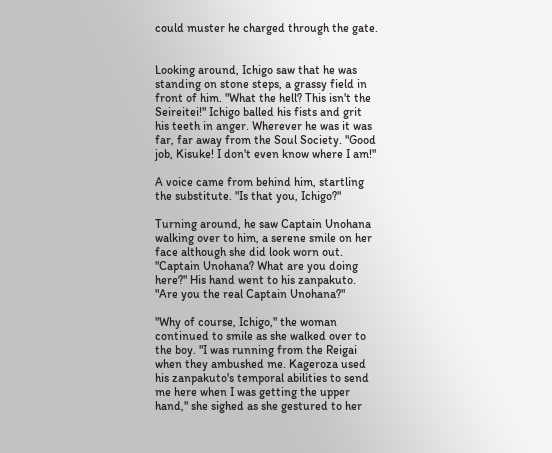could muster he charged through the gate.


Looking around, Ichigo saw that he was standing on stone steps, a grassy field in front of him. "What the hell? This isn't the Seireitei!" Ichigo balled his fists and grit his teeth in anger. Wherever he was it was far, far away from the Soul Society. "Good job, Kisuke! I don't even know where I am!"

A voice came from behind him, startling the substitute. "Is that you, Ichigo?"

Turning around, he saw Captain Unohana walking over to him, a serene smile on her face although she did look worn out. "Captain Unohana? What are you doing here?" His hand went to his zanpakuto. "Are you the real Captain Unohana?"

"Why of course, Ichigo," the woman continued to smile as she walked over to the boy. "I was running from the Reigai when they ambushed me. Kageroza used his zanpakuto's temporal abilities to send me here when I was getting the upper hand," she sighed as she gestured to her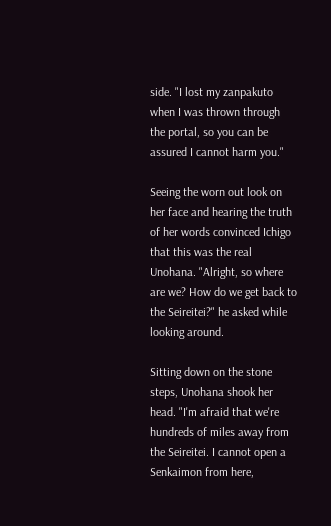side. "I lost my zanpakuto when I was thrown through the portal, so you can be assured I cannot harm you."

Seeing the worn out look on her face and hearing the truth of her words convinced Ichigo that this was the real Unohana. "Alright, so where are we? How do we get back to the Seireitei?" he asked while looking around.

Sitting down on the stone steps, Unohana shook her head. "I'm afraid that we're hundreds of miles away from the Seireitei. I cannot open a Senkaimon from here,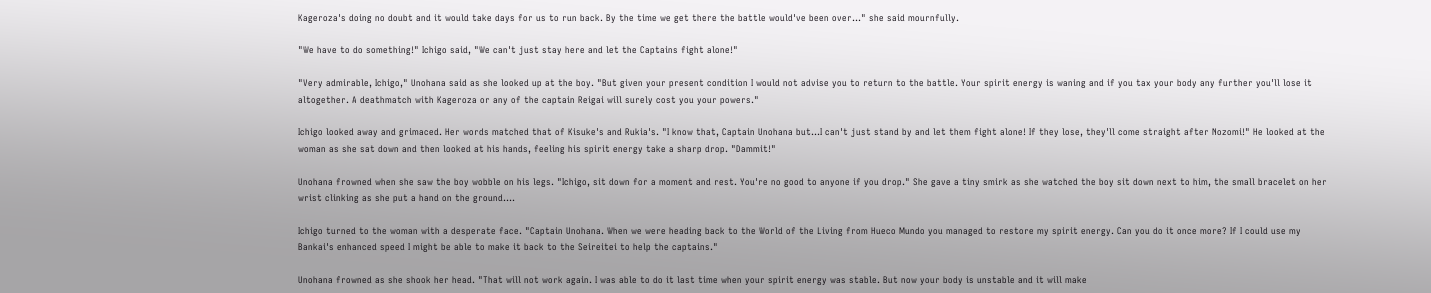Kageroza's doing no doubt and it would take days for us to run back. By the time we get there the battle would've been over…" she said mournfully.

"We have to do something!" Ichigo said, "We can't just stay here and let the Captains fight alone!"

"Very admirable, Ichigo," Unohana said as she looked up at the boy. "But given your present condition I would not advise you to return to the battle. Your spirit energy is waning and if you tax your body any further you'll lose it altogether. A deathmatch with Kageroza or any of the captain Reigai will surely cost you your powers."

Ichigo looked away and grimaced. Her words matched that of Kisuke's and Rukia's. "I know that, Captain Unohana but…I can't just stand by and let them fight alone! If they lose, they'll come straight after Nozomi!" He looked at the woman as she sat down and then looked at his hands, feeling his spirit energy take a sharp drop. "Dammit!"

Unohana frowned when she saw the boy wobble on his legs. "Ichigo, sit down for a moment and rest. You're no good to anyone if you drop." She gave a tiny smirk as she watched the boy sit down next to him, the small bracelet on her wrist clinking as she put a hand on the ground….

Ichigo turned to the woman with a desperate face. "Captain Unohana. When we were heading back to the World of the Living from Hueco Mundo you managed to restore my spirit energy. Can you do it once more? If I could use my Bankai's enhanced speed I might be able to make it back to the Seireitei to help the captains."

Unohana frowned as she shook her head. "That will not work again. I was able to do it last time when your spirit energy was stable. But now your body is unstable and it will make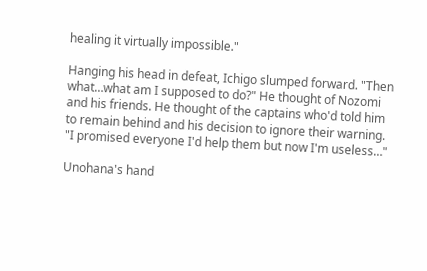healing it virtually impossible."

Hanging his head in defeat, Ichigo slumped forward. "Then what…what am I supposed to do?" He thought of Nozomi and his friends. He thought of the captains who'd told him to remain behind and his decision to ignore their warning. "I promised everyone I'd help them but now I'm useless…"

Unohana's hand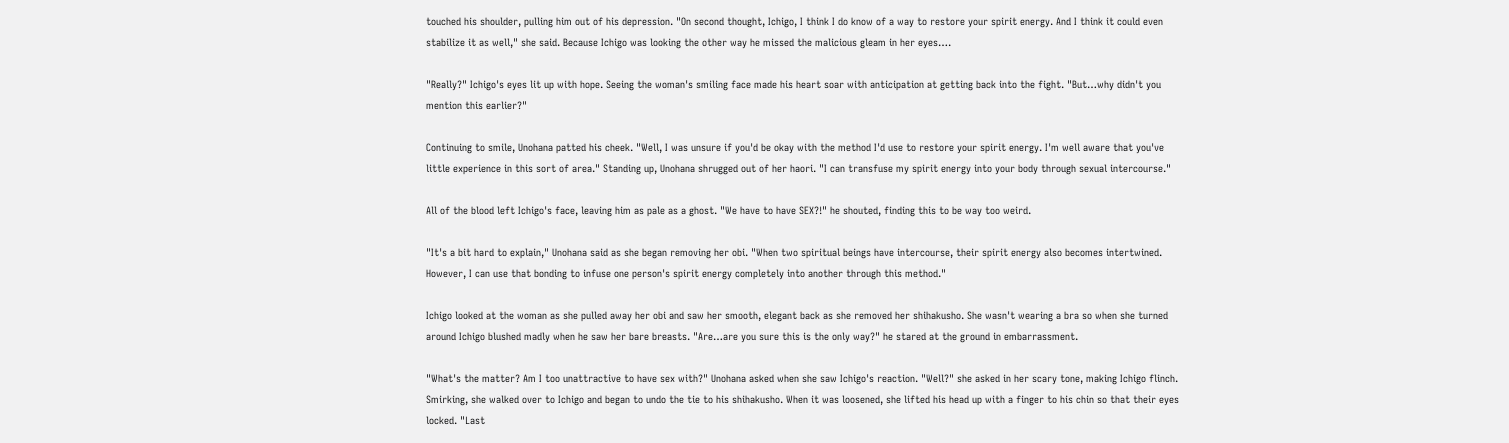touched his shoulder, pulling him out of his depression. "On second thought, Ichigo, I think I do know of a way to restore your spirit energy. And I think it could even stabilize it as well," she said. Because Ichigo was looking the other way he missed the malicious gleam in her eyes….

"Really?" Ichigo's eyes lit up with hope. Seeing the woman's smiling face made his heart soar with anticipation at getting back into the fight. "But…why didn't you mention this earlier?"

Continuing to smile, Unohana patted his cheek. "Well, I was unsure if you'd be okay with the method I'd use to restore your spirit energy. I'm well aware that you've little experience in this sort of area." Standing up, Unohana shrugged out of her haori. "I can transfuse my spirit energy into your body through sexual intercourse."

All of the blood left Ichigo's face, leaving him as pale as a ghost. "We have to have SEX?!" he shouted, finding this to be way too weird.

"It's a bit hard to explain," Unohana said as she began removing her obi. "When two spiritual beings have intercourse, their spirit energy also becomes intertwined. However, I can use that bonding to infuse one person's spirit energy completely into another through this method."

Ichigo looked at the woman as she pulled away her obi and saw her smooth, elegant back as she removed her shihakusho. She wasn't wearing a bra so when she turned around Ichigo blushed madly when he saw her bare breasts. "Are…are you sure this is the only way?" he stared at the ground in embarrassment.

"What's the matter? Am I too unattractive to have sex with?" Unohana asked when she saw Ichigo's reaction. "Well?" she asked in her scary tone, making Ichigo flinch. Smirking, she walked over to Ichigo and began to undo the tie to his shihakusho. When it was loosened, she lifted his head up with a finger to his chin so that their eyes locked. "Last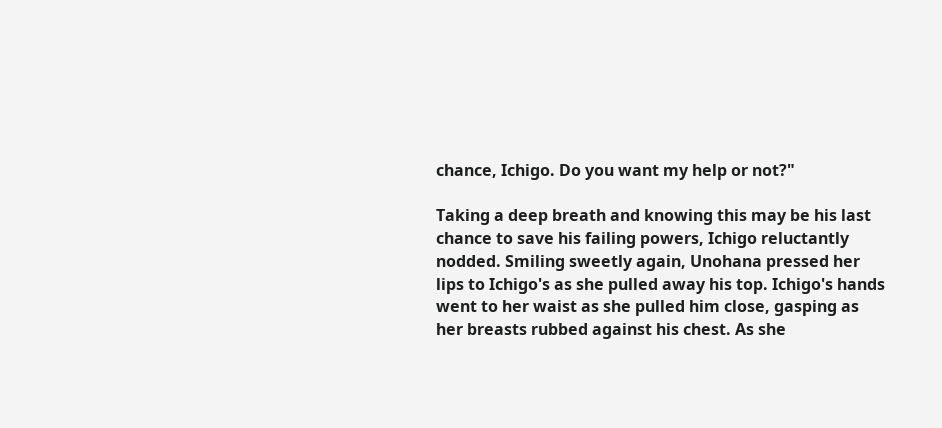chance, Ichigo. Do you want my help or not?"

Taking a deep breath and knowing this may be his last chance to save his failing powers, Ichigo reluctantly nodded. Smiling sweetly again, Unohana pressed her lips to Ichigo's as she pulled away his top. Ichigo's hands went to her waist as she pulled him close, gasping as her breasts rubbed against his chest. As she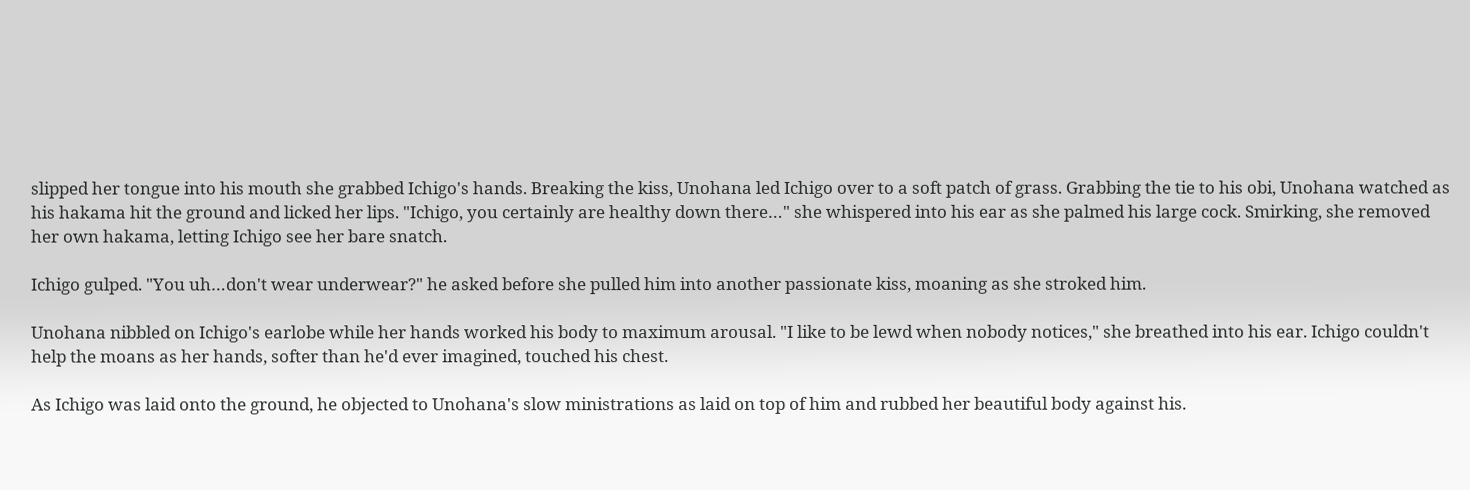slipped her tongue into his mouth she grabbed Ichigo's hands. Breaking the kiss, Unohana led Ichigo over to a soft patch of grass. Grabbing the tie to his obi, Unohana watched as his hakama hit the ground and licked her lips. "Ichigo, you certainly are healthy down there…" she whispered into his ear as she palmed his large cock. Smirking, she removed her own hakama, letting Ichigo see her bare snatch.

Ichigo gulped. "You uh…don't wear underwear?" he asked before she pulled him into another passionate kiss, moaning as she stroked him.

Unohana nibbled on Ichigo's earlobe while her hands worked his body to maximum arousal. "I like to be lewd when nobody notices," she breathed into his ear. Ichigo couldn't help the moans as her hands, softer than he'd ever imagined, touched his chest.

As Ichigo was laid onto the ground, he objected to Unohana's slow ministrations as laid on top of him and rubbed her beautiful body against his.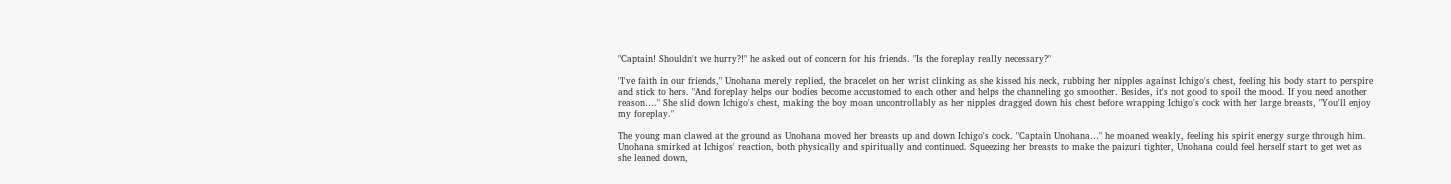"Captain! Shouldn't we hurry?!" he asked out of concern for his friends. "Is the foreplay really necessary?"

"I've faith in our friends," Unohana merely replied, the bracelet on her wrist clinking as she kissed his neck, rubbing her nipples against Ichigo's chest, feeling his body start to perspire and stick to hers. "And foreplay helps our bodies become accustomed to each other and helps the channeling go smoother. Besides, it's not good to spoil the mood. If you need another reason…." She slid down Ichigo's chest, making the boy moan uncontrollably as her nipples dragged down his chest before wrapping Ichigo's cock with her large breasts, "You'll enjoy my foreplay."

The young man clawed at the ground as Unohana moved her breasts up and down Ichigo's cock. "Captain Unohana…" he moaned weakly, feeling his spirit energy surge through him. Unohana smirked at Ichigos' reaction, both physically and spiritually and continued. Squeezing her breasts to make the paizuri tighter, Unohana could feel herself start to get wet as she leaned down,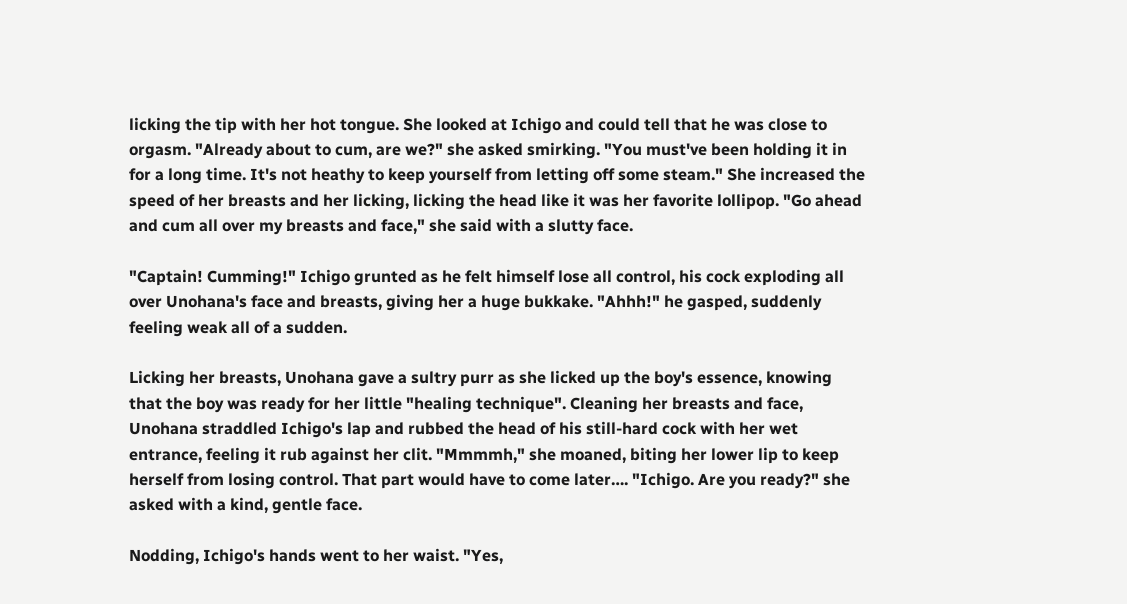licking the tip with her hot tongue. She looked at Ichigo and could tell that he was close to orgasm. "Already about to cum, are we?" she asked smirking. "You must've been holding it in for a long time. It's not heathy to keep yourself from letting off some steam." She increased the speed of her breasts and her licking, licking the head like it was her favorite lollipop. "Go ahead and cum all over my breasts and face," she said with a slutty face.

"Captain! Cumming!" Ichigo grunted as he felt himself lose all control, his cock exploding all over Unohana's face and breasts, giving her a huge bukkake. "Ahhh!" he gasped, suddenly feeling weak all of a sudden.

Licking her breasts, Unohana gave a sultry purr as she licked up the boy's essence, knowing that the boy was ready for her little "healing technique". Cleaning her breasts and face, Unohana straddled Ichigo's lap and rubbed the head of his still-hard cock with her wet entrance, feeling it rub against her clit. "Mmmmh," she moaned, biting her lower lip to keep herself from losing control. That part would have to come later…. "Ichigo. Are you ready?" she asked with a kind, gentle face.

Nodding, Ichigo's hands went to her waist. "Yes,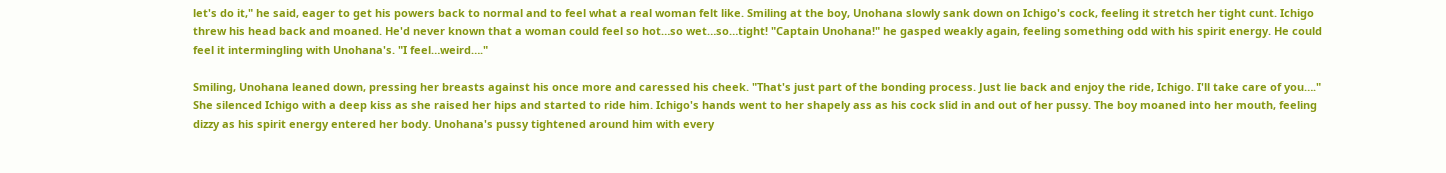let's do it," he said, eager to get his powers back to normal and to feel what a real woman felt like. Smiling at the boy, Unohana slowly sank down on Ichigo's cock, feeling it stretch her tight cunt. Ichigo threw his head back and moaned. He'd never known that a woman could feel so hot…so wet…so…tight! "Captain Unohana!" he gasped weakly again, feeling something odd with his spirit energy. He could feel it intermingling with Unohana's. "I feel…weird…."

Smiling, Unohana leaned down, pressing her breasts against his once more and caressed his cheek. "That's just part of the bonding process. Just lie back and enjoy the ride, Ichigo. I'll take care of you…." She silenced Ichigo with a deep kiss as she raised her hips and started to ride him. Ichigo's hands went to her shapely ass as his cock slid in and out of her pussy. The boy moaned into her mouth, feeling dizzy as his spirit energy entered her body. Unohana's pussy tightened around him with every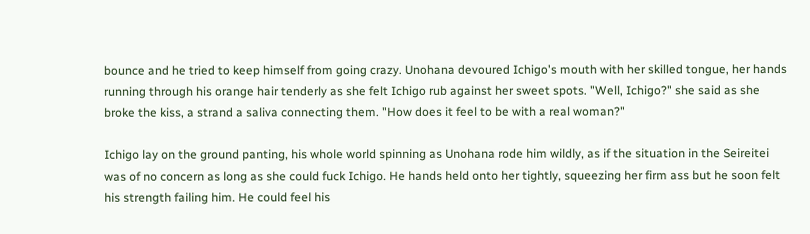bounce and he tried to keep himself from going crazy. Unohana devoured Ichigo's mouth with her skilled tongue, her hands running through his orange hair tenderly as she felt Ichigo rub against her sweet spots. "Well, Ichigo?" she said as she broke the kiss, a strand a saliva connecting them. "How does it feel to be with a real woman?"

Ichigo lay on the ground panting, his whole world spinning as Unohana rode him wildly, as if the situation in the Seireitei was of no concern as long as she could fuck Ichigo. He hands held onto her tightly, squeezing her firm ass but he soon felt his strength failing him. He could feel his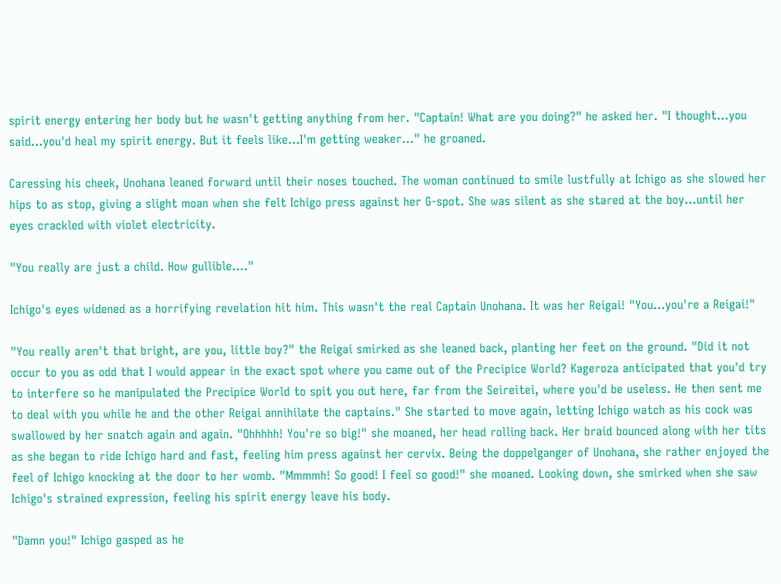spirit energy entering her body but he wasn't getting anything from her. "Captain! What are you doing?" he asked her. "I thought…you said…you'd heal my spirit energy. But it feels like…I'm getting weaker…" he groaned.

Caressing his cheek, Unohana leaned forward until their noses touched. The woman continued to smile lustfully at Ichigo as she slowed her hips to as stop, giving a slight moan when she felt Ichigo press against her G-spot. She was silent as she stared at the boy…until her eyes crackled with violet electricity.

"You really are just a child. How gullible…."

Ichigo's eyes widened as a horrifying revelation hit him. This wasn't the real Captain Unohana. It was her Reigai! "You…you're a Reigai!"

"You really aren't that bright, are you, little boy?" the Reigai smirked as she leaned back, planting her feet on the ground. "Did it not occur to you as odd that I would appear in the exact spot where you came out of the Precipice World? Kageroza anticipated that you'd try to interfere so he manipulated the Precipice World to spit you out here, far from the Seireitei, where you'd be useless. He then sent me to deal with you while he and the other Reigai annihilate the captains." She started to move again, letting Ichigo watch as his cock was swallowed by her snatch again and again. "Ohhhhh! You're so big!" she moaned, her head rolling back. Her braid bounced along with her tits as she began to ride Ichigo hard and fast, feeling him press against her cervix. Being the doppelganger of Unohana, she rather enjoyed the feel of Ichigo knocking at the door to her womb. "Mmmmh! So good! I feel so good!" she moaned. Looking down, she smirked when she saw Ichigo's strained expression, feeling his spirit energy leave his body.

"Damn you!" Ichigo gasped as he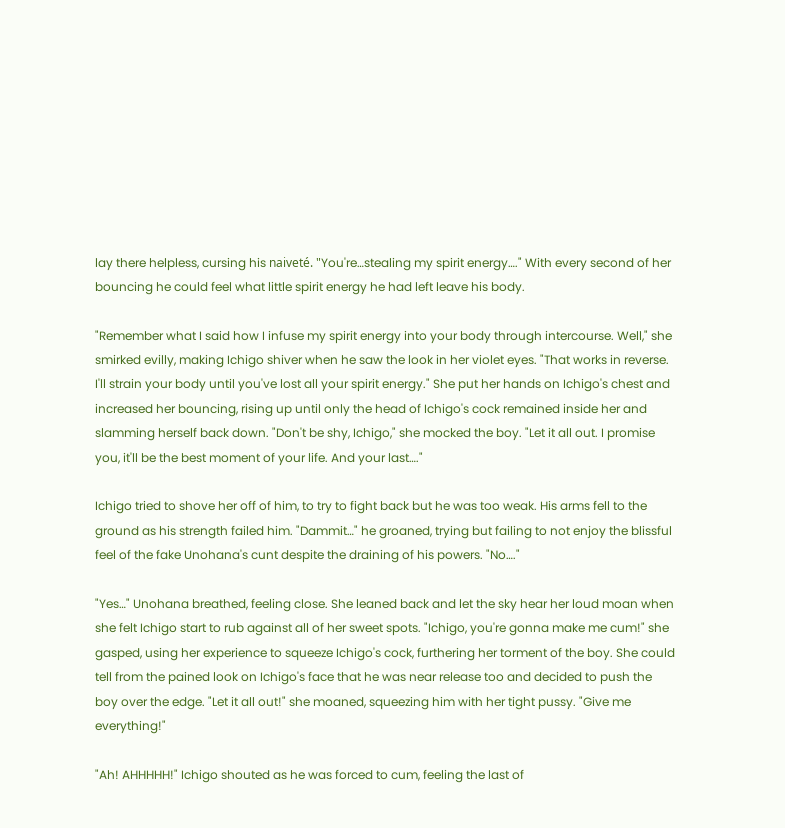lay there helpless, cursing his naiveté. "You're…stealing my spirit energy…." With every second of her bouncing he could feel what little spirit energy he had left leave his body.

"Remember what I said how I infuse my spirit energy into your body through intercourse. Well," she smirked evilly, making Ichigo shiver when he saw the look in her violet eyes. "That works in reverse. I'll strain your body until you've lost all your spirit energy." She put her hands on Ichigo's chest and increased her bouncing, rising up until only the head of Ichigo's cock remained inside her and slamming herself back down. "Don't be shy, Ichigo," she mocked the boy. "Let it all out. I promise you, it'll be the best moment of your life. And your last…."

Ichigo tried to shove her off of him, to try to fight back but he was too weak. His arms fell to the ground as his strength failed him. "Dammit…" he groaned, trying but failing to not enjoy the blissful feel of the fake Unohana's cunt despite the draining of his powers. "No…."

"Yes…" Unohana breathed, feeling close. She leaned back and let the sky hear her loud moan when she felt Ichigo start to rub against all of her sweet spots. "Ichigo, you're gonna make me cum!" she gasped, using her experience to squeeze Ichigo's cock, furthering her torment of the boy. She could tell from the pained look on Ichigo's face that he was near release too and decided to push the boy over the edge. "Let it all out!" she moaned, squeezing him with her tight pussy. "Give me everything!"

"Ah! AHHHHH!" Ichigo shouted as he was forced to cum, feeling the last of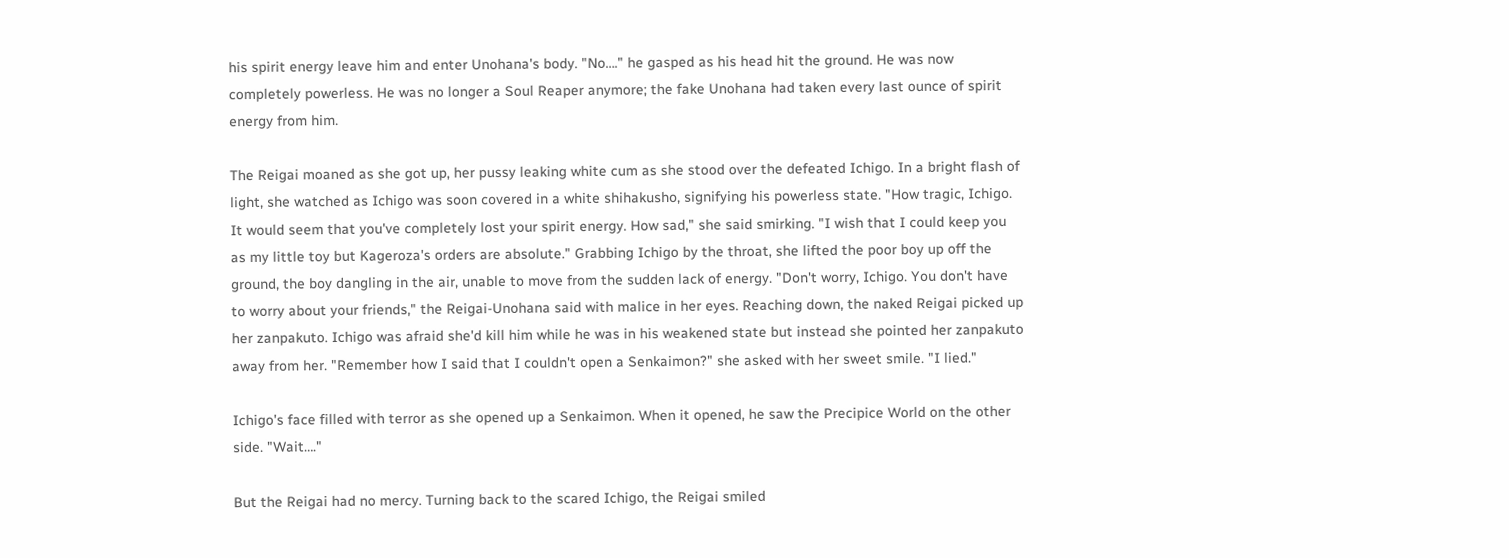his spirit energy leave him and enter Unohana's body. "No…." he gasped as his head hit the ground. He was now completely powerless. He was no longer a Soul Reaper anymore; the fake Unohana had taken every last ounce of spirit energy from him.

The Reigai moaned as she got up, her pussy leaking white cum as she stood over the defeated Ichigo. In a bright flash of light, she watched as Ichigo was soon covered in a white shihakusho, signifying his powerless state. "How tragic, Ichigo. It would seem that you've completely lost your spirit energy. How sad," she said smirking. "I wish that I could keep you as my little toy but Kageroza's orders are absolute." Grabbing Ichigo by the throat, she lifted the poor boy up off the ground, the boy dangling in the air, unable to move from the sudden lack of energy. "Don't worry, Ichigo. You don't have to worry about your friends," the Reigai-Unohana said with malice in her eyes. Reaching down, the naked Reigai picked up her zanpakuto. Ichigo was afraid she'd kill him while he was in his weakened state but instead she pointed her zanpakuto away from her. "Remember how I said that I couldn't open a Senkaimon?" she asked with her sweet smile. "I lied."

Ichigo's face filled with terror as she opened up a Senkaimon. When it opened, he saw the Precipice World on the other side. "Wait…."

But the Reigai had no mercy. Turning back to the scared Ichigo, the Reigai smiled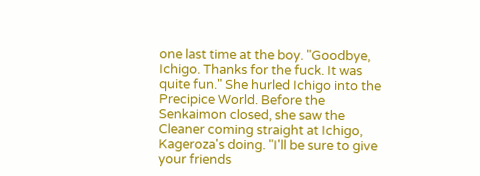one last time at the boy. "Goodbye, Ichigo. Thanks for the fuck. It was quite fun." She hurled Ichigo into the Precipice World. Before the Senkaimon closed, she saw the Cleaner coming straight at Ichigo, Kageroza's doing. "I'll be sure to give your friends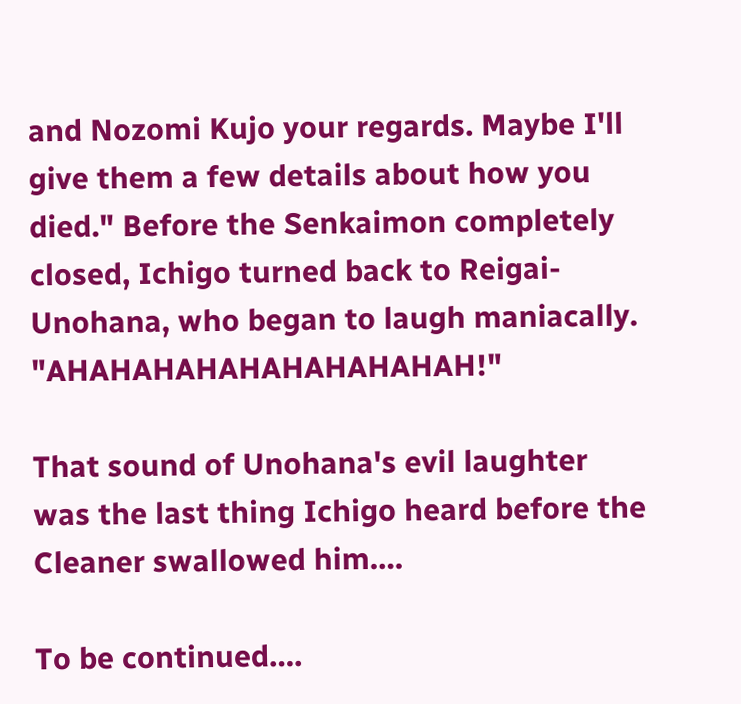and Nozomi Kujo your regards. Maybe I'll give them a few details about how you died." Before the Senkaimon completely closed, Ichigo turned back to Reigai-Unohana, who began to laugh maniacally. "AHAHAHAHAHAHAHAHAHAH!"

That sound of Unohana's evil laughter was the last thing Ichigo heard before the Cleaner swallowed him….

To be continued….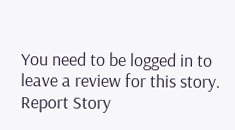You need to be logged in to leave a review for this story.
Report Story